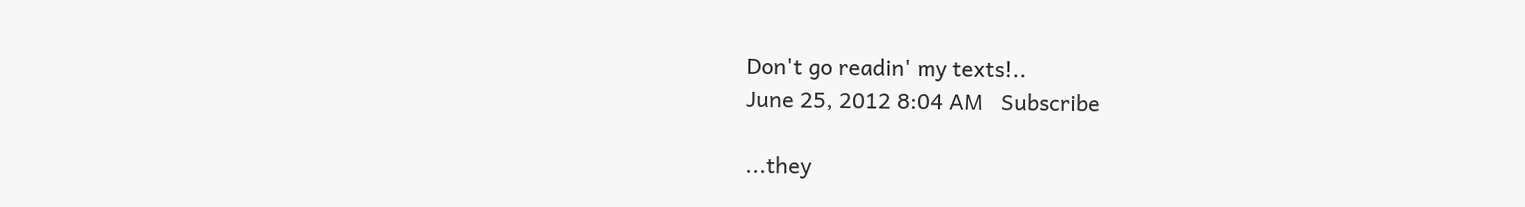Don't go readin' my texts!..
June 25, 2012 8:04 AM   Subscribe

...they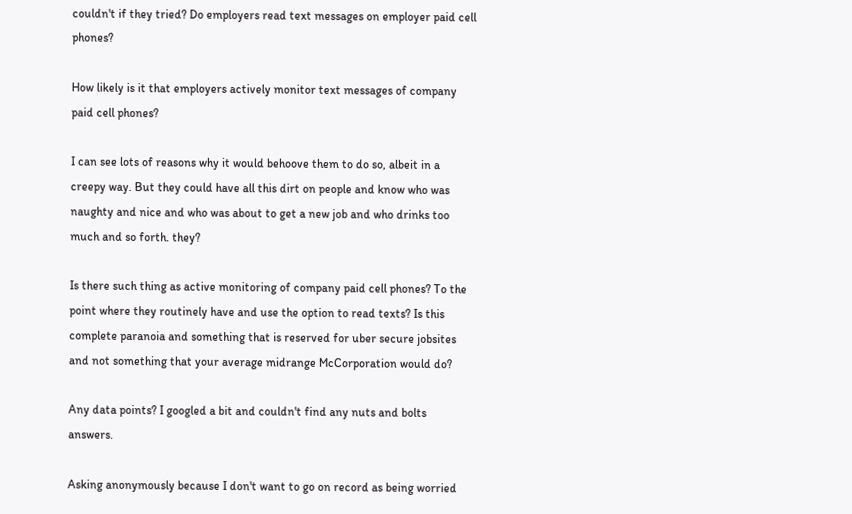couldn't if they tried? Do employers read text messages on employer paid cell phones?

How likely is it that employers actively monitor text messages of company paid cell phones?

I can see lots of reasons why it would behoove them to do so, albeit in a creepy way. But they could have all this dirt on people and know who was naughty and nice and who was about to get a new job and who drinks too much and so forth. they?

Is there such thing as active monitoring of company paid cell phones? To the point where they routinely have and use the option to read texts? Is this complete paranoia and something that is reserved for uber secure jobsites and not something that your average midrange McCorporation would do?

Any data points? I googled a bit and couldn't find any nuts and bolts answers.

Asking anonymously because I don't want to go on record as being worried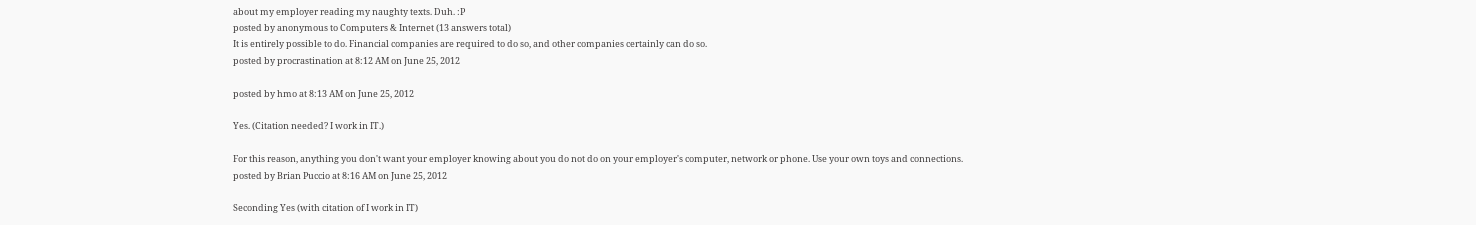about my employer reading my naughty texts. Duh. :P
posted by anonymous to Computers & Internet (13 answers total)
It is entirely possible to do. Financial companies are required to do so, and other companies certainly can do so.
posted by procrastination at 8:12 AM on June 25, 2012

posted by hmo at 8:13 AM on June 25, 2012

Yes. (Citation needed? I work in IT.)

For this reason, anything you don't want your employer knowing about you do not do on your employer's computer, network or phone. Use your own toys and connections.
posted by Brian Puccio at 8:16 AM on June 25, 2012

Seconding Yes (with citation of I work in IT)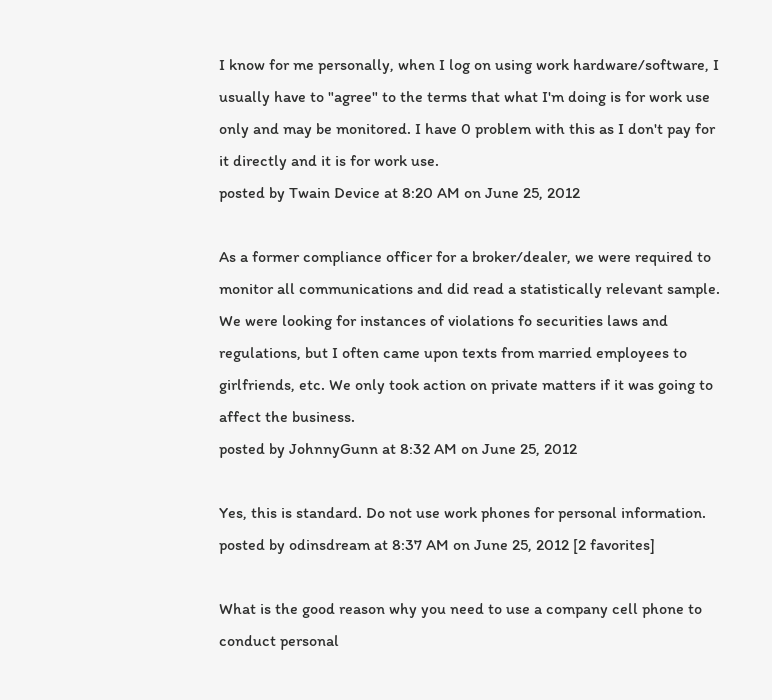I know for me personally, when I log on using work hardware/software, I usually have to "agree" to the terms that what I'm doing is for work use only and may be monitored. I have 0 problem with this as I don't pay for it directly and it is for work use.
posted by Twain Device at 8:20 AM on June 25, 2012

As a former compliance officer for a broker/dealer, we were required to monitor all communications and did read a statistically relevant sample. We were looking for instances of violations fo securities laws and regulations, but I often came upon texts from married employees to girlfriends, etc. We only took action on private matters if it was going to affect the business.
posted by JohnnyGunn at 8:32 AM on June 25, 2012

Yes, this is standard. Do not use work phones for personal information.
posted by odinsdream at 8:37 AM on June 25, 2012 [2 favorites]

What is the good reason why you need to use a company cell phone to conduct personal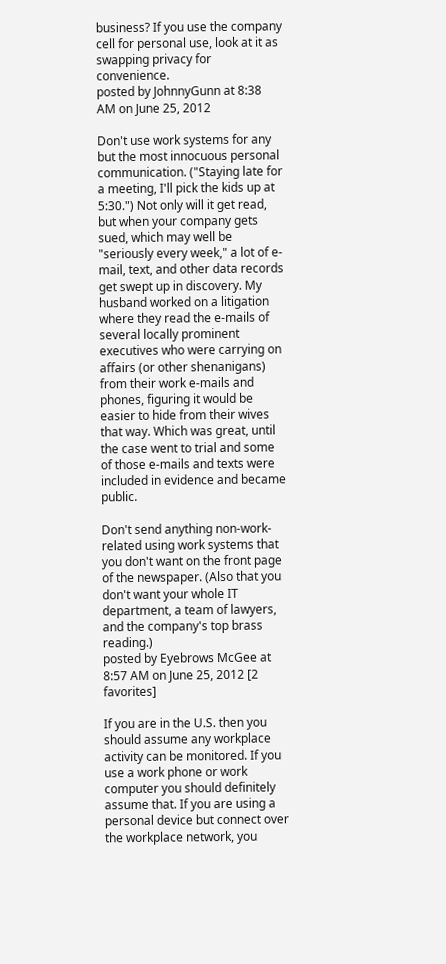business? If you use the company cell for personal use, look at it as swapping privacy for convenience.
posted by JohnnyGunn at 8:38 AM on June 25, 2012

Don't use work systems for any but the most innocuous personal communication. ("Staying late for a meeting, I'll pick the kids up at 5:30.") Not only will it get read, but when your company gets sued, which may well be "seriously every week," a lot of e-mail, text, and other data records get swept up in discovery. My husband worked on a litigation where they read the e-mails of several locally prominent executives who were carrying on affairs (or other shenanigans) from their work e-mails and phones, figuring it would be easier to hide from their wives that way. Which was great, until the case went to trial and some of those e-mails and texts were included in evidence and became public.

Don't send anything non-work-related using work systems that you don't want on the front page of the newspaper. (Also that you don't want your whole IT department, a team of lawyers, and the company's top brass reading.)
posted by Eyebrows McGee at 8:57 AM on June 25, 2012 [2 favorites]

If you are in the U.S. then you should assume any workplace activity can be monitored. If you use a work phone or work computer you should definitely assume that. If you are using a personal device but connect over the workplace network, you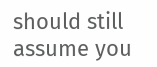should still assume you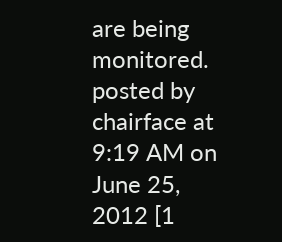are being monitored.
posted by chairface at 9:19 AM on June 25, 2012 [1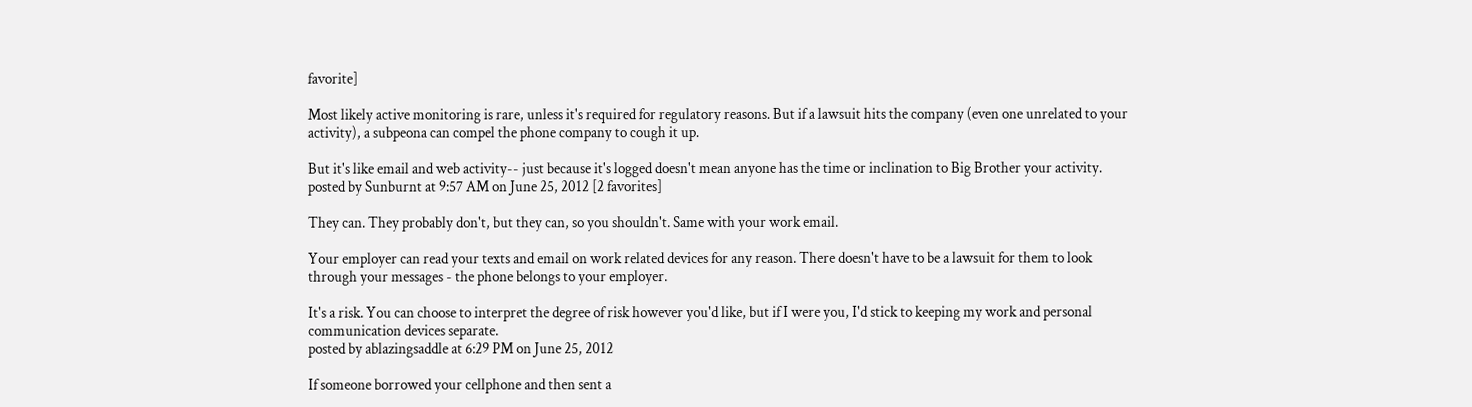favorite]

Most likely active monitoring is rare, unless it's required for regulatory reasons. But if a lawsuit hits the company (even one unrelated to your activity), a subpeona can compel the phone company to cough it up.

But it's like email and web activity-- just because it's logged doesn't mean anyone has the time or inclination to Big Brother your activity.
posted by Sunburnt at 9:57 AM on June 25, 2012 [2 favorites]

They can. They probably don't, but they can, so you shouldn't. Same with your work email.

Your employer can read your texts and email on work related devices for any reason. There doesn't have to be a lawsuit for them to look through your messages - the phone belongs to your employer.

It's a risk. You can choose to interpret the degree of risk however you'd like, but if I were you, I'd stick to keeping my work and personal communication devices separate.
posted by ablazingsaddle at 6:29 PM on June 25, 2012

If someone borrowed your cellphone and then sent a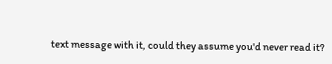text message with it, could they assume you'd never read it?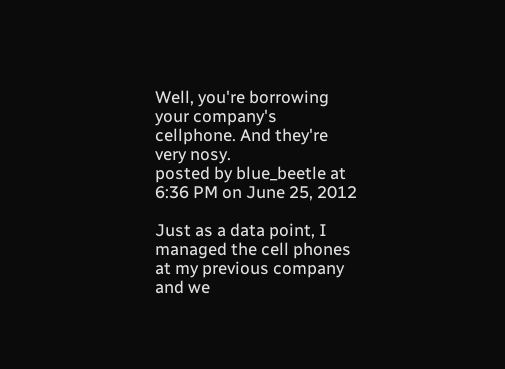Well, you're borrowing your company's cellphone. And they're very nosy.
posted by blue_beetle at 6:36 PM on June 25, 2012

Just as a data point, I managed the cell phones at my previous company and we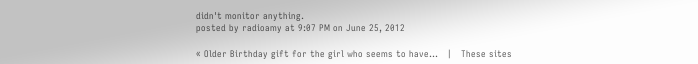didn't monitor anything.
posted by radioamy at 9:07 PM on June 25, 2012

« Older Birthday gift for the girl who seems to have...   |   These sites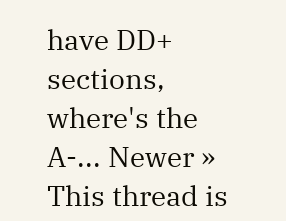have DD+ sections, where's the A-... Newer »
This thread is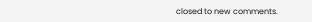closed to new comments.